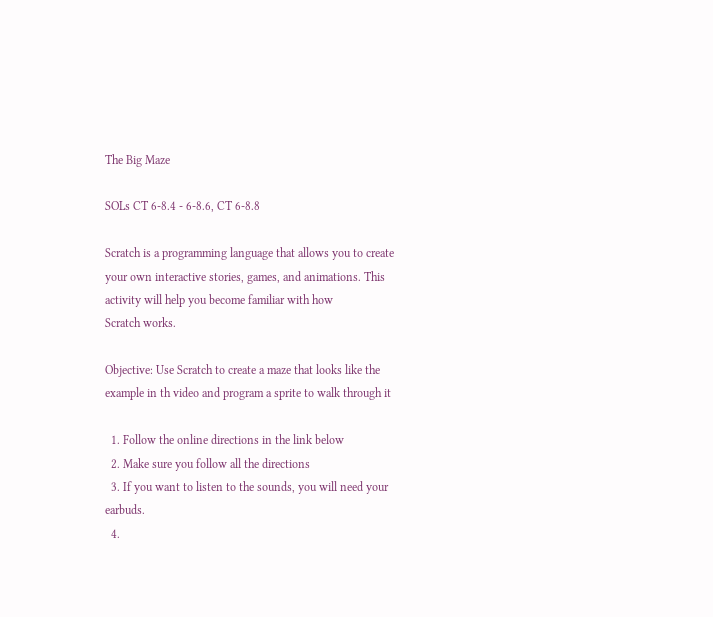The Big Maze

SOLs CT 6-8.4 - 6-8.6, CT 6-8.8

Scratch is a programming language that allows you to create your own interactive stories, games, and animations. This activity will help you become familiar with how
Scratch works.

Objective: Use Scratch to create a maze that looks like the example in th video and program a sprite to walk through it

  1. Follow the online directions in the link below
  2. Make sure you follow all the directions
  3. If you want to listen to the sounds, you will need your earbuds.
  4.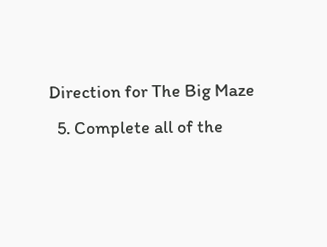Direction for The Big Maze
  5. Complete all of the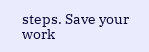steps. Save your work